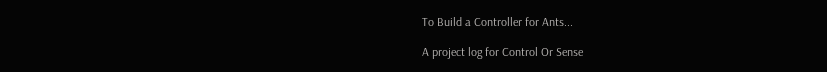To Build a Controller for Ants...

A project log for Control Or Sense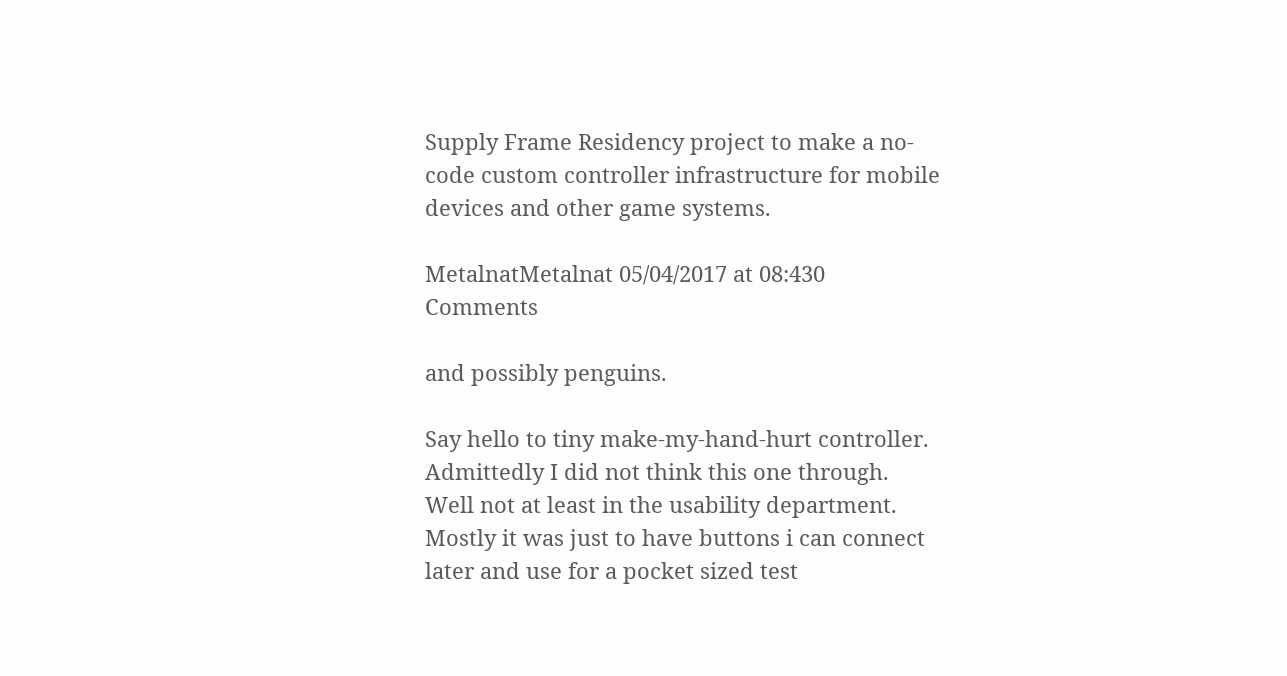Supply Frame Residency project to make a no-code custom controller infrastructure for mobile devices and other game systems.

MetalnatMetalnat 05/04/2017 at 08:430 Comments

and possibly penguins.

Say hello to tiny make-my-hand-hurt controller. Admittedly I did not think this one through. Well not at least in the usability department. Mostly it was just to have buttons i can connect later and use for a pocket sized test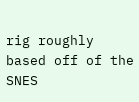rig roughly based off of the SNES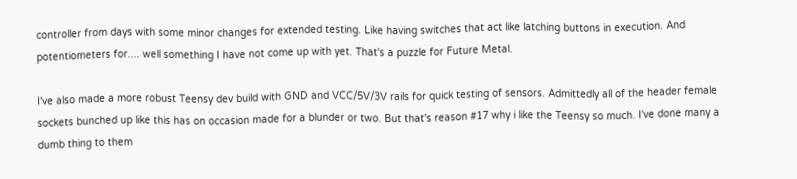controller from days with some minor changes for extended testing. Like having switches that act like latching buttons in execution. And potentiometers for.... well something I have not come up with yet. That's a puzzle for Future Metal.

I've also made a more robust Teensy dev build with GND and VCC/5V/3V rails for quick testing of sensors. Admittedly all of the header female sockets bunched up like this has on occasion made for a blunder or two. But that's reason #17 why i like the Teensy so much. I've done many a dumb thing to them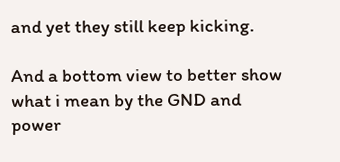and yet they still keep kicking.

And a bottom view to better show what i mean by the GND and power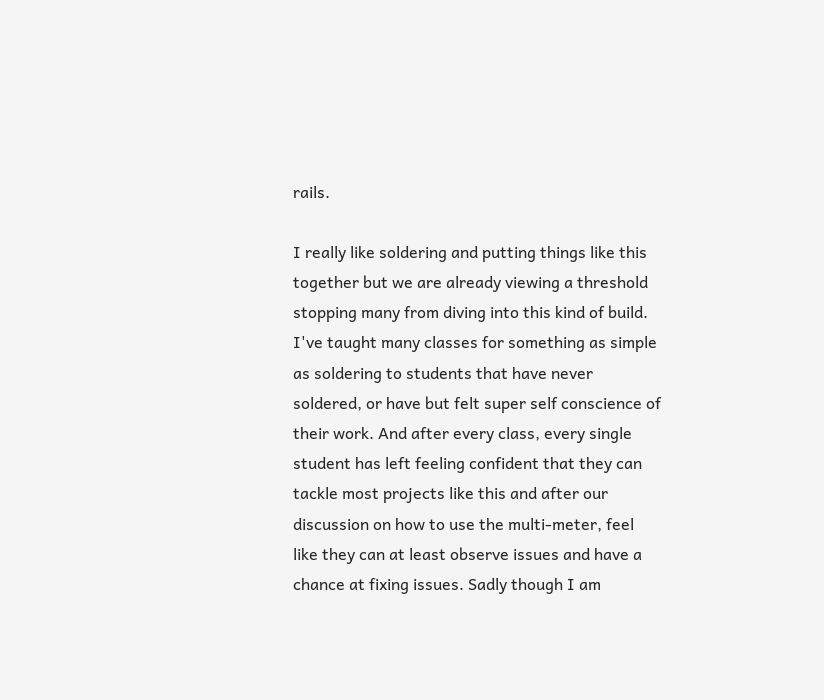rails.

I really like soldering and putting things like this together but we are already viewing a threshold stopping many from diving into this kind of build. I've taught many classes for something as simple as soldering to students that have never soldered, or have but felt super self conscience of their work. And after every class, every single student has left feeling confident that they can tackle most projects like this and after our discussion on how to use the multi-meter, feel like they can at least observe issues and have a chance at fixing issues. Sadly though I am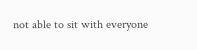not able to sit with everyone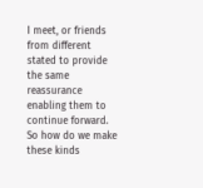I meet, or friends from different stated to provide the same reassurance enabling them to continue forward. So how do we make these kinds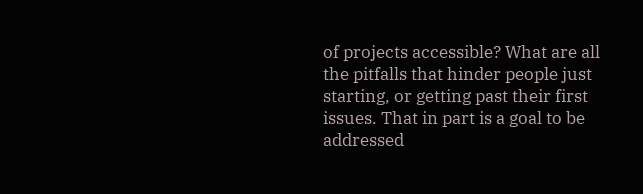of projects accessible? What are all the pitfalls that hinder people just starting, or getting past their first issues. That in part is a goal to be addressed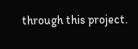through this project.